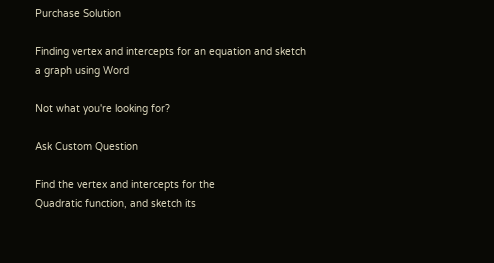Purchase Solution

Finding vertex and intercepts for an equation and sketch a graph using Word

Not what you're looking for?

Ask Custom Question

Find the vertex and intercepts for the
Quadratic function, and sketch its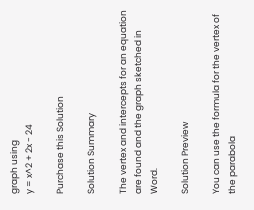graph using
y = x^2 + 2x - 24

Purchase this Solution

Solution Summary

The vertex and intercepts for an equation are found and the graph sketched in Word.

Solution Preview

You can use the formula for the vertex of the parabola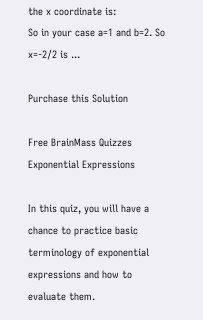the x coordinate is:
So in your case a=1 and b=2. So x=-2/2 is ...

Purchase this Solution

Free BrainMass Quizzes
Exponential Expressions

In this quiz, you will have a chance to practice basic terminology of exponential expressions and how to evaluate them.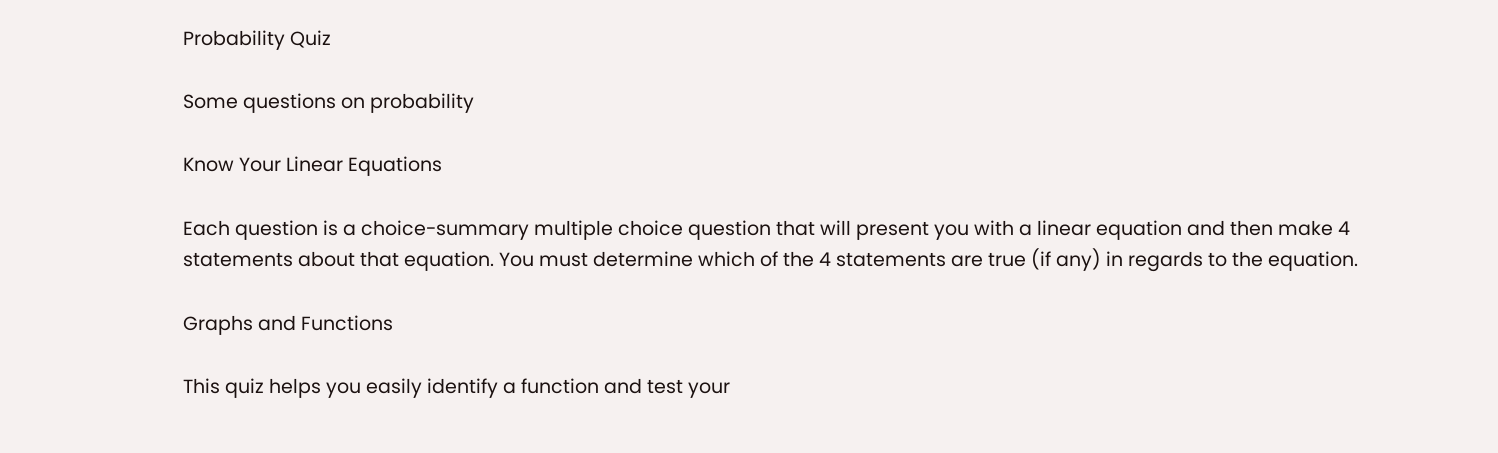Probability Quiz

Some questions on probability

Know Your Linear Equations

Each question is a choice-summary multiple choice question that will present you with a linear equation and then make 4 statements about that equation. You must determine which of the 4 statements are true (if any) in regards to the equation.

Graphs and Functions

This quiz helps you easily identify a function and test your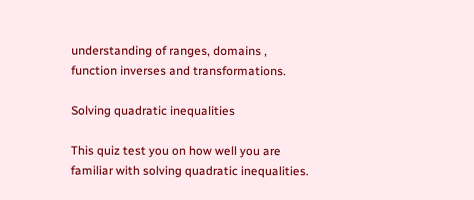understanding of ranges, domains , function inverses and transformations.

Solving quadratic inequalities

This quiz test you on how well you are familiar with solving quadratic inequalities.